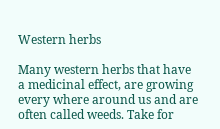Western herbs

Many western herbs that have a medicinal effect, are growing every where around us and are often called weeds. Take for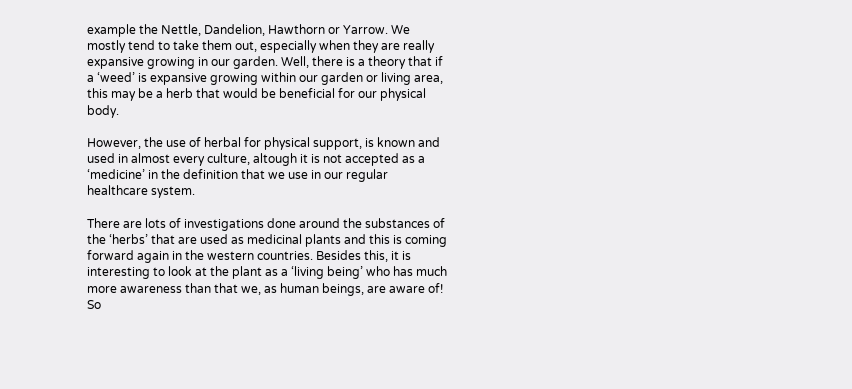example the Nettle, Dandelion, Hawthorn or Yarrow. We mostly tend to take them out, especially when they are really expansive growing in our garden. Well, there is a theory that if a ‘weed’ is expansive growing within our garden or living area, this may be a herb that would be beneficial for our physical body.

However, the use of herbal for physical support, is known and used in almost every culture, altough it is not accepted as a ‘medicine’ in the definition that we use in our regular healthcare system.

There are lots of investigations done around the substances of the ‘herbs’ that are used as medicinal plants and this is coming forward again in the western countries. Besides this, it is interesting to look at the plant as a ‘living being’ who has much more awareness than that we, as human beings, are aware of! So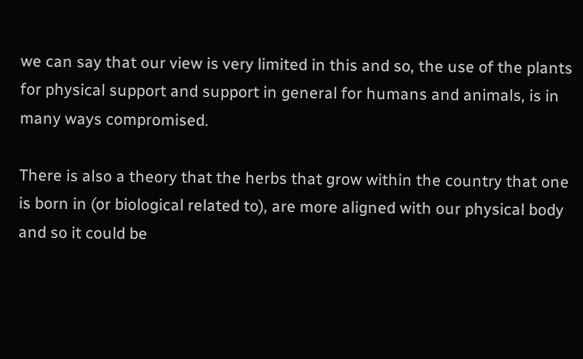we can say that our view is very limited in this and so, the use of the plants for physical support and support in general for humans and animals, is in many ways compromised.

There is also a theory that the herbs that grow within the country that one is born in (or biological related to), are more aligned with our physical body and so it could be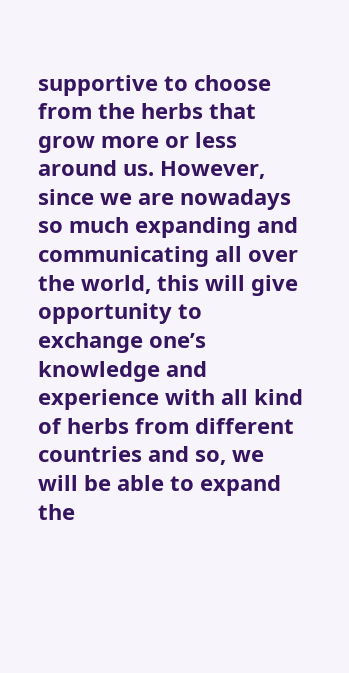supportive to choose from the herbs that grow more or less around us. However, since we are nowadays so much expanding and communicating all over the world, this will give opportunity to exchange one’s knowledge and experience with all kind of herbs from different countries and so, we will be able to expand the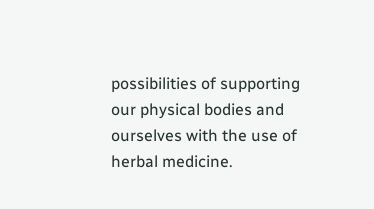possibilities of supporting our physical bodies and ourselves with the use of herbal medicine.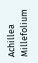Achillea Millefolium